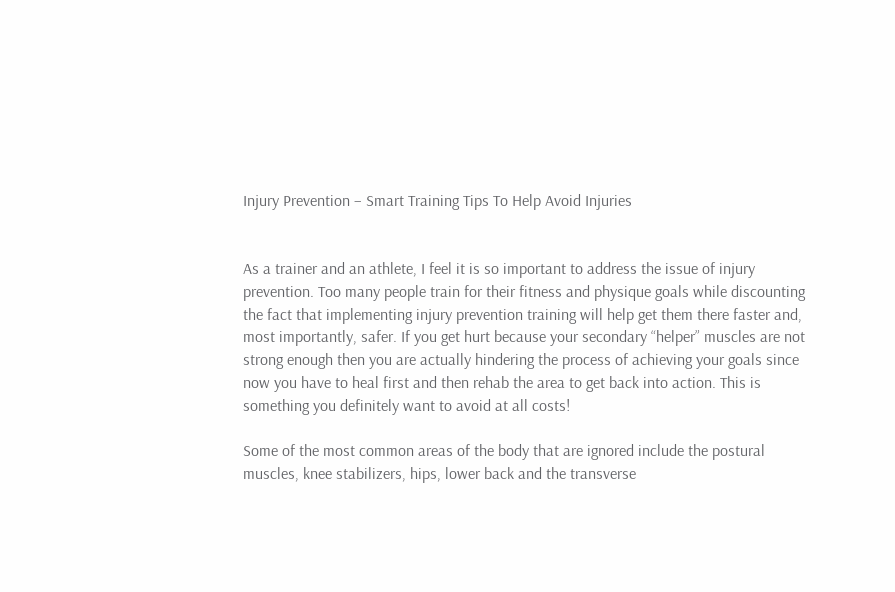Injury Prevention – Smart Training Tips To Help Avoid Injuries


As a trainer and an athlete, I feel it is so important to address the issue of injury prevention. Too many people train for their fitness and physique goals while discounting the fact that implementing injury prevention training will help get them there faster and, most importantly, safer. If you get hurt because your secondary “helper” muscles are not strong enough then you are actually hindering the process of achieving your goals since now you have to heal first and then rehab the area to get back into action. This is something you definitely want to avoid at all costs!

Some of the most common areas of the body that are ignored include the postural muscles, knee stabilizers, hips, lower back and the transverse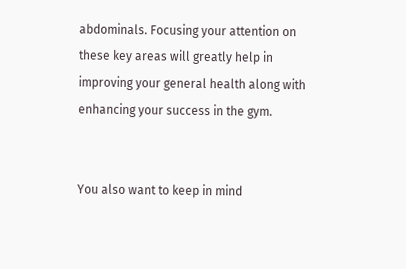abdominals. Focusing your attention on these key areas will greatly help in improving your general health along with enhancing your success in the gym.


You also want to keep in mind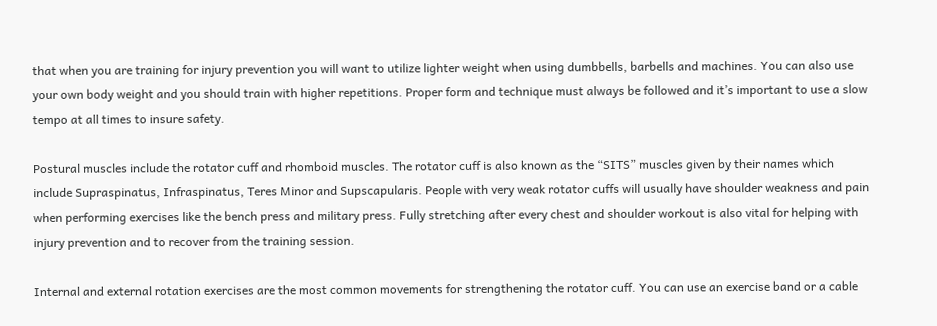that when you are training for injury prevention you will want to utilize lighter weight when using dumbbells, barbells and machines. You can also use your own body weight and you should train with higher repetitions. Proper form and technique must always be followed and it’s important to use a slow tempo at all times to insure safety.

Postural muscles include the rotator cuff and rhomboid muscles. The rotator cuff is also known as the “SITS” muscles given by their names which include Supraspinatus, Infraspinatus, Teres Minor and Supscapularis. People with very weak rotator cuffs will usually have shoulder weakness and pain when performing exercises like the bench press and military press. Fully stretching after every chest and shoulder workout is also vital for helping with injury prevention and to recover from the training session.

Internal and external rotation exercises are the most common movements for strengthening the rotator cuff. You can use an exercise band or a cable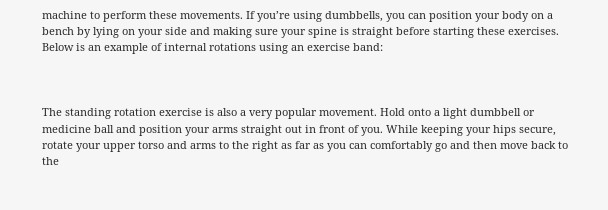machine to perform these movements. If you’re using dumbbells, you can position your body on a bench by lying on your side and making sure your spine is straight before starting these exercises. Below is an example of internal rotations using an exercise band:



The standing rotation exercise is also a very popular movement. Hold onto a light dumbbell or medicine ball and position your arms straight out in front of you. While keeping your hips secure, rotate your upper torso and arms to the right as far as you can comfortably go and then move back to the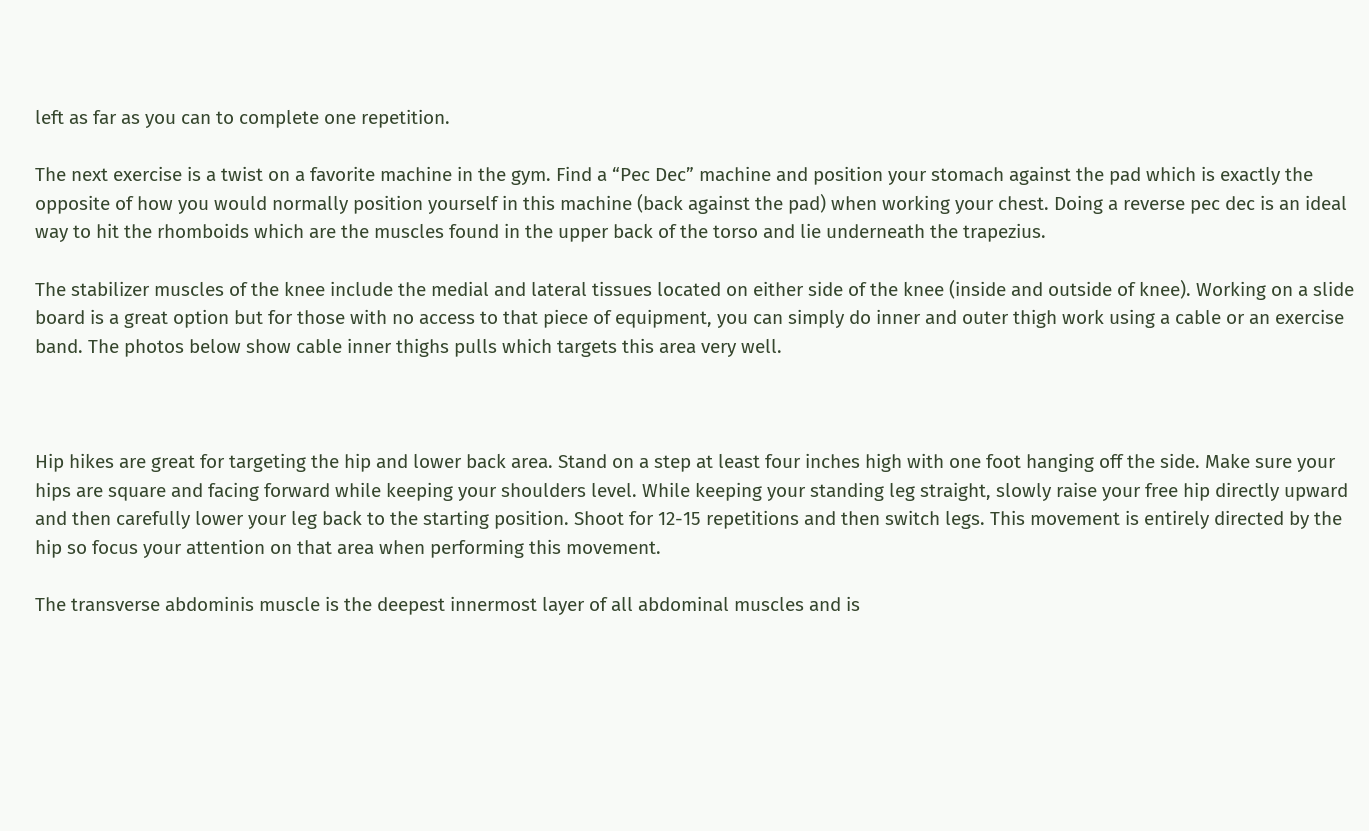left as far as you can to complete one repetition.

The next exercise is a twist on a favorite machine in the gym. Find a “Pec Dec” machine and position your stomach against the pad which is exactly the opposite of how you would normally position yourself in this machine (back against the pad) when working your chest. Doing a reverse pec dec is an ideal way to hit the rhomboids which are the muscles found in the upper back of the torso and lie underneath the trapezius.

The stabilizer muscles of the knee include the medial and lateral tissues located on either side of the knee (inside and outside of knee). Working on a slide board is a great option but for those with no access to that piece of equipment, you can simply do inner and outer thigh work using a cable or an exercise band. The photos below show cable inner thighs pulls which targets this area very well.



Hip hikes are great for targeting the hip and lower back area. Stand on a step at least four inches high with one foot hanging off the side. Make sure your hips are square and facing forward while keeping your shoulders level. While keeping your standing leg straight, slowly raise your free hip directly upward and then carefully lower your leg back to the starting position. Shoot for 12-15 repetitions and then switch legs. This movement is entirely directed by the hip so focus your attention on that area when performing this movement.

The transverse abdominis muscle is the deepest innermost layer of all abdominal muscles and is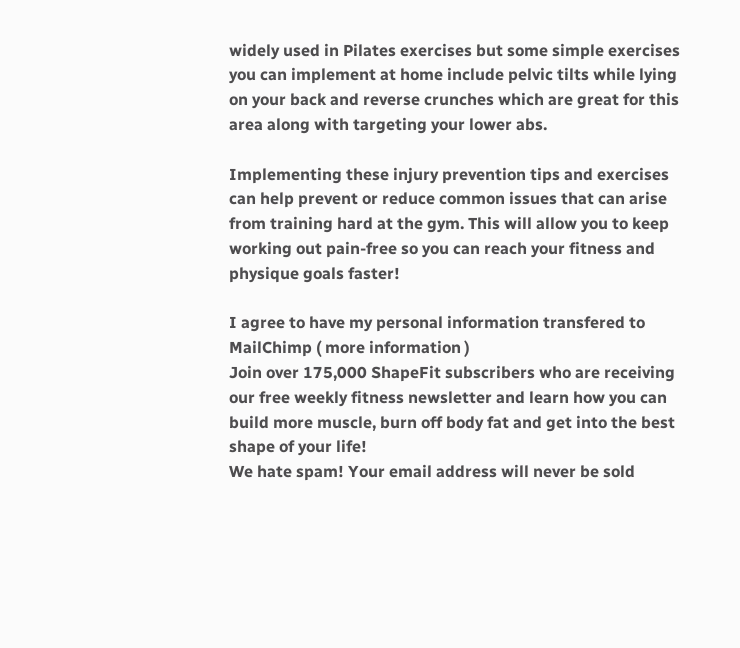widely used in Pilates exercises but some simple exercises you can implement at home include pelvic tilts while lying on your back and reverse crunches which are great for this area along with targeting your lower abs.

Implementing these injury prevention tips and exercises can help prevent or reduce common issues that can arise from training hard at the gym. This will allow you to keep working out pain-free so you can reach your fitness and physique goals faster!

I agree to have my personal information transfered to MailChimp ( more information )
Join over 175,000 ShapeFit subscribers who are receiving our free weekly fitness newsletter and learn how you can build more muscle, burn off body fat and get into the best shape of your life!
We hate spam! Your email address will never be sold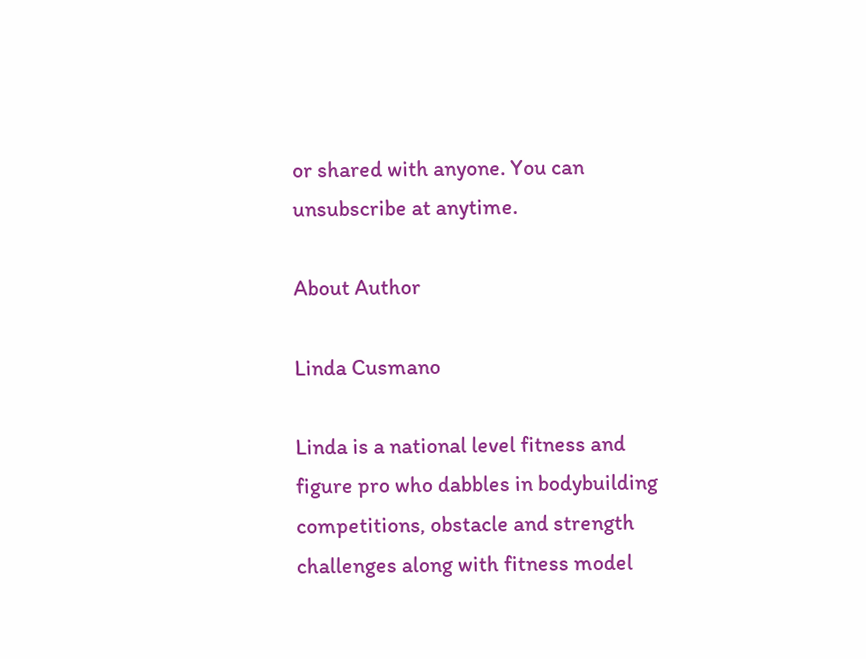or shared with anyone. You can unsubscribe at anytime.

About Author

Linda Cusmano

Linda is a national level fitness and figure pro who dabbles in bodybuilding competitions, obstacle and strength challenges along with fitness model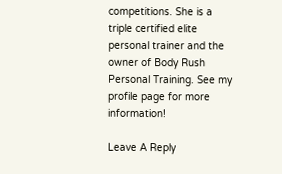competitions. She is a triple certified elite personal trainer and the owner of Body Rush Personal Training. See my profile page for more information!

Leave A Reply